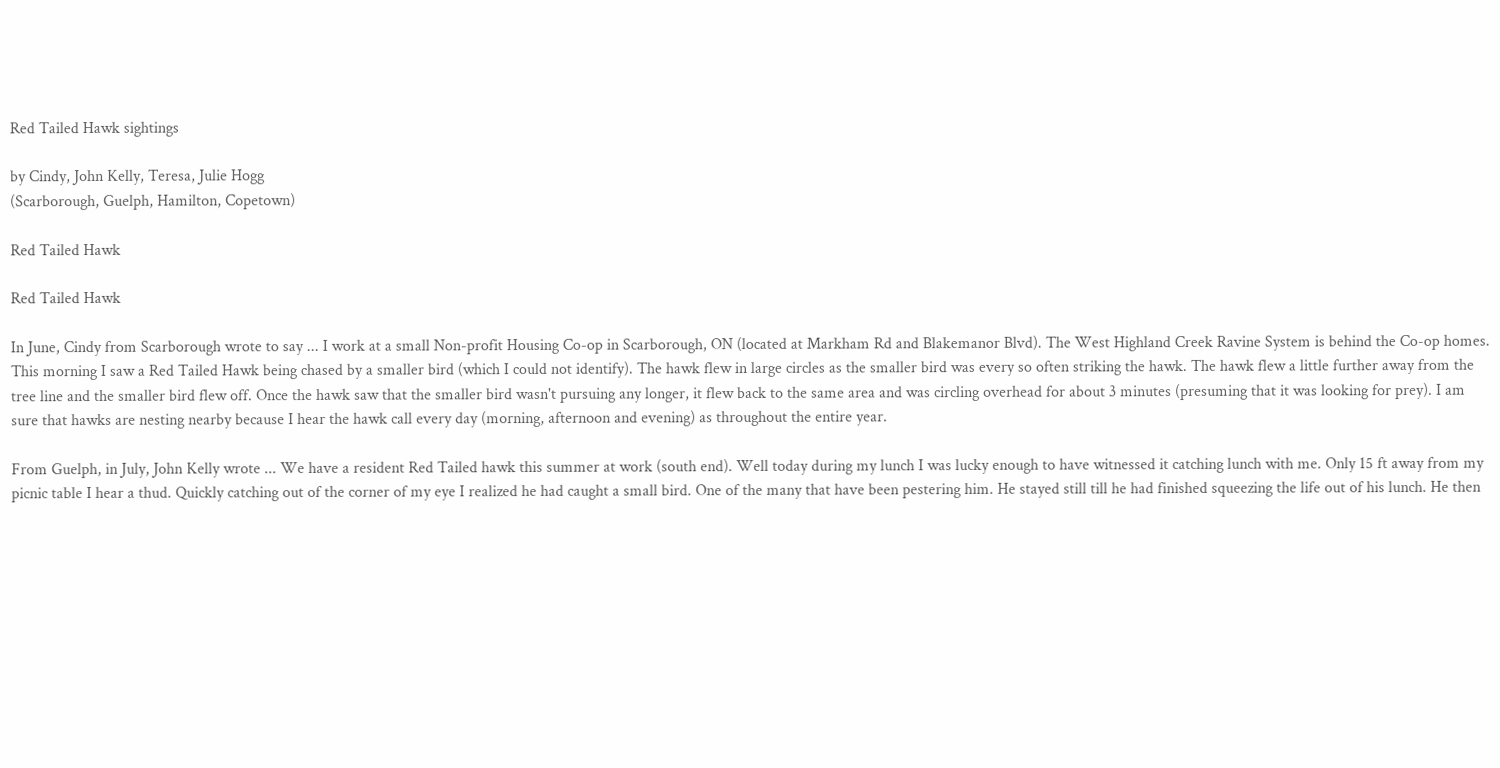Red Tailed Hawk sightings

by Cindy, John Kelly, Teresa, Julie Hogg
(Scarborough, Guelph, Hamilton, Copetown)

Red Tailed Hawk

Red Tailed Hawk

In June, Cindy from Scarborough wrote to say ... I work at a small Non-profit Housing Co-op in Scarborough, ON (located at Markham Rd and Blakemanor Blvd). The West Highland Creek Ravine System is behind the Co-op homes. This morning I saw a Red Tailed Hawk being chased by a smaller bird (which I could not identify). The hawk flew in large circles as the smaller bird was every so often striking the hawk. The hawk flew a little further away from the tree line and the smaller bird flew off. Once the hawk saw that the smaller bird wasn't pursuing any longer, it flew back to the same area and was circling overhead for about 3 minutes (presuming that it was looking for prey). I am sure that hawks are nesting nearby because I hear the hawk call every day (morning, afternoon and evening) as throughout the entire year.

From Guelph, in July, John Kelly wrote ... We have a resident Red Tailed hawk this summer at work (south end). Well today during my lunch I was lucky enough to have witnessed it catching lunch with me. Only 15 ft away from my picnic table I hear a thud. Quickly catching out of the corner of my eye I realized he had caught a small bird. One of the many that have been pestering him. He stayed still till he had finished squeezing the life out of his lunch. He then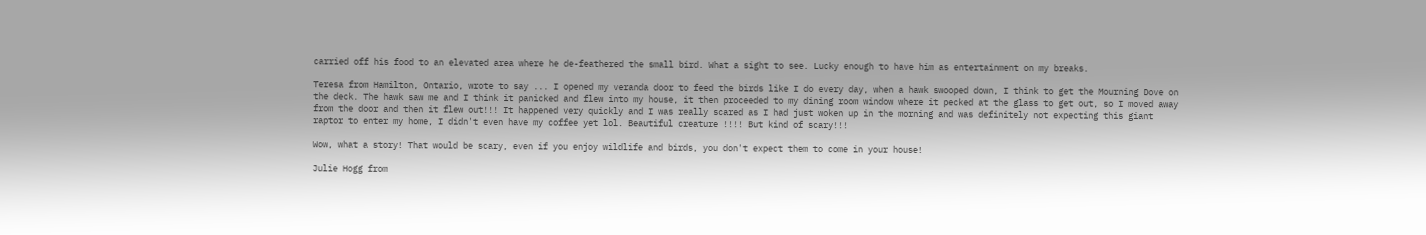carried off his food to an elevated area where he de-feathered the small bird. What a sight to see. Lucky enough to have him as entertainment on my breaks.

Teresa from Hamilton, Ontario, wrote to say ... I opened my veranda door to feed the birds like I do every day, when a hawk swooped down, I think to get the Mourning Dove on the deck. The hawk saw me and I think it panicked and flew into my house, it then proceeded to my dining room window where it pecked at the glass to get out, so I moved away from the door and then it flew out!!! It happened very quickly and I was really scared as I had just woken up in the morning and was definitely not expecting this giant raptor to enter my home, I didn't even have my coffee yet lol. Beautiful creature !!!! But kind of scary!!!

Wow, what a story! That would be scary, even if you enjoy wildlife and birds, you don't expect them to come in your house!

Julie Hogg from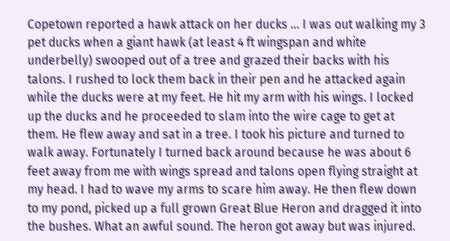Copetown reported a hawk attack on her ducks ... I was out walking my 3 pet ducks when a giant hawk (at least 4 ft wingspan and white underbelly) swooped out of a tree and grazed their backs with his talons. I rushed to lock them back in their pen and he attacked again while the ducks were at my feet. He hit my arm with his wings. I locked up the ducks and he proceeded to slam into the wire cage to get at them. He flew away and sat in a tree. I took his picture and turned to walk away. Fortunately I turned back around because he was about 6 feet away from me with wings spread and talons open flying straight at my head. I had to wave my arms to scare him away. He then flew down to my pond, picked up a full grown Great Blue Heron and dragged it into the bushes. What an awful sound. The heron got away but was injured.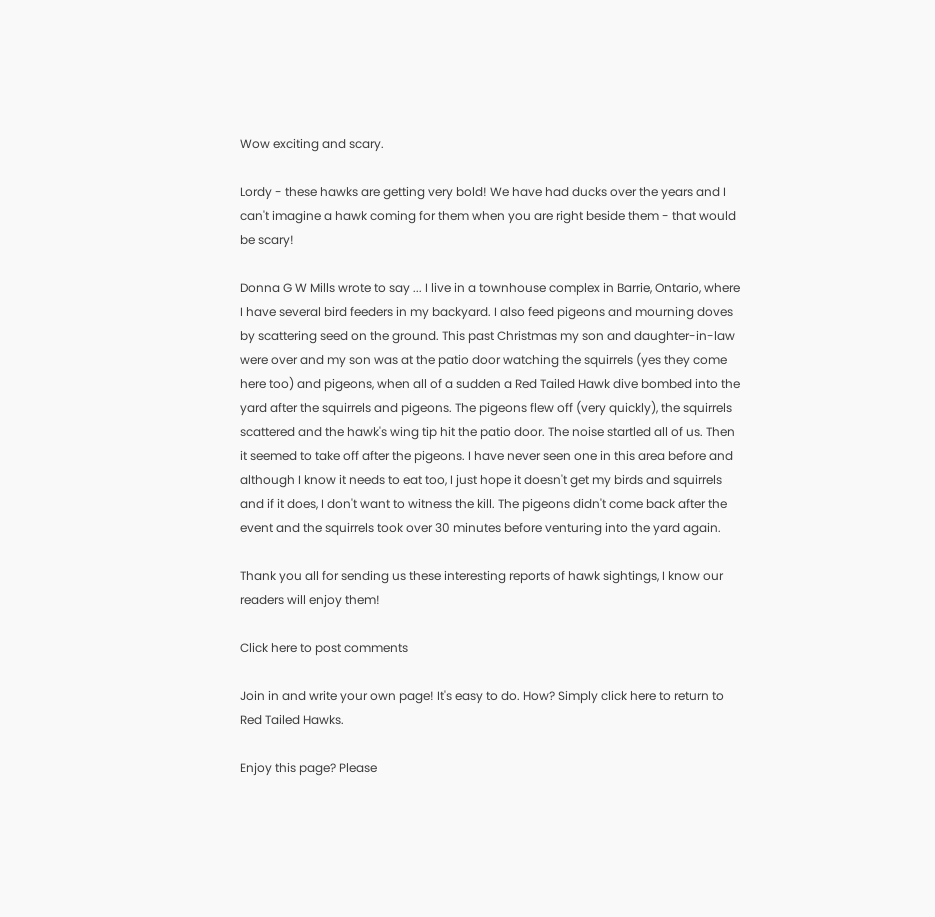Wow exciting and scary.

Lordy - these hawks are getting very bold! We have had ducks over the years and I can't imagine a hawk coming for them when you are right beside them - that would be scary!

Donna G W Mills wrote to say ... I live in a townhouse complex in Barrie, Ontario, where I have several bird feeders in my backyard. I also feed pigeons and mourning doves by scattering seed on the ground. This past Christmas my son and daughter-in-law were over and my son was at the patio door watching the squirrels (yes they come here too) and pigeons, when all of a sudden a Red Tailed Hawk dive bombed into the yard after the squirrels and pigeons. The pigeons flew off (very quickly), the squirrels scattered and the hawk's wing tip hit the patio door. The noise startled all of us. Then it seemed to take off after the pigeons. I have never seen one in this area before and although I know it needs to eat too, I just hope it doesn't get my birds and squirrels and if it does, I don't want to witness the kill. The pigeons didn't come back after the event and the squirrels took over 30 minutes before venturing into the yard again.

Thank you all for sending us these interesting reports of hawk sightings, I know our readers will enjoy them!

Click here to post comments

Join in and write your own page! It's easy to do. How? Simply click here to return to Red Tailed Hawks.

Enjoy this page? Please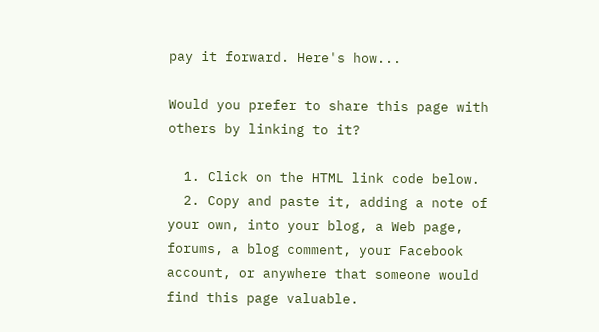pay it forward. Here's how...

Would you prefer to share this page with others by linking to it?

  1. Click on the HTML link code below.
  2. Copy and paste it, adding a note of your own, into your blog, a Web page, forums, a blog comment, your Facebook account, or anywhere that someone would find this page valuable.